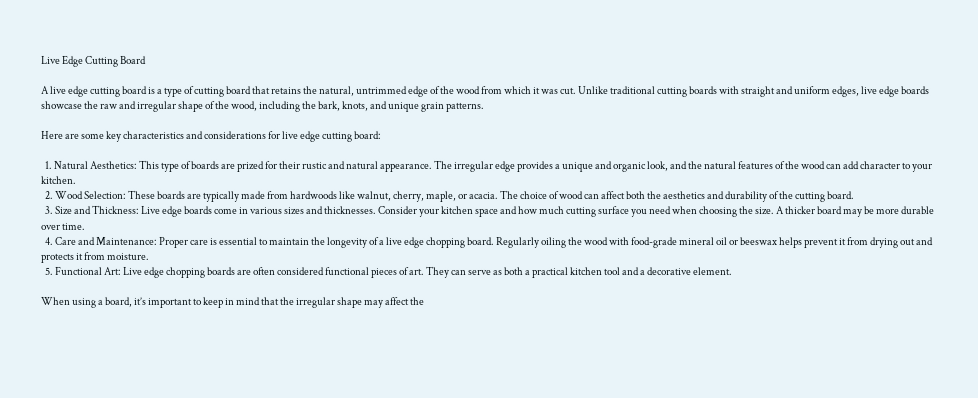Live Edge Cutting Board

A live edge cutting board is a type of cutting board that retains the natural, untrimmed edge of the wood from which it was cut. Unlike traditional cutting boards with straight and uniform edges, live edge boards showcase the raw and irregular shape of the wood, including the bark, knots, and unique grain patterns.

Here are some key characteristics and considerations for live edge cutting board:

  1. Natural Aesthetics: This type of boards are prized for their rustic and natural appearance. The irregular edge provides a unique and organic look, and the natural features of the wood can add character to your kitchen.
  2. Wood Selection: These boards are typically made from hardwoods like walnut, cherry, maple, or acacia. The choice of wood can affect both the aesthetics and durability of the cutting board.
  3. Size and Thickness: Live edge boards come in various sizes and thicknesses. Consider your kitchen space and how much cutting surface you need when choosing the size. A thicker board may be more durable over time.
  4. Care and Maintenance: Proper care is essential to maintain the longevity of a live edge chopping board. Regularly oiling the wood with food-grade mineral oil or beeswax helps prevent it from drying out and protects it from moisture.
  5. Functional Art: Live edge chopping boards are often considered functional pieces of art. They can serve as both a practical kitchen tool and a decorative element.

When using a board, it’s important to keep in mind that the irregular shape may affect the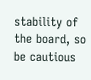stability of the board, so be cautious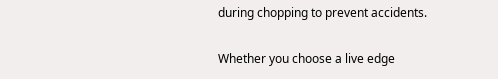during chopping to prevent accidents.

Whether you choose a live edge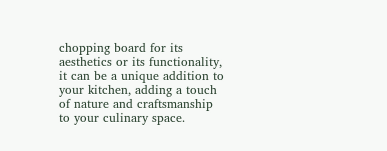chopping board for its aesthetics or its functionality, it can be a unique addition to your kitchen, adding a touch of nature and craftsmanship to your culinary space.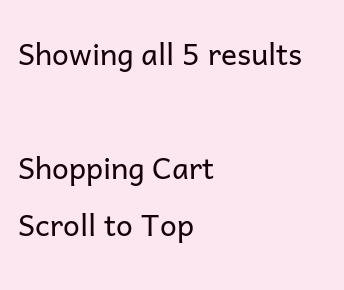Showing all 5 results

Shopping Cart
Scroll to Top